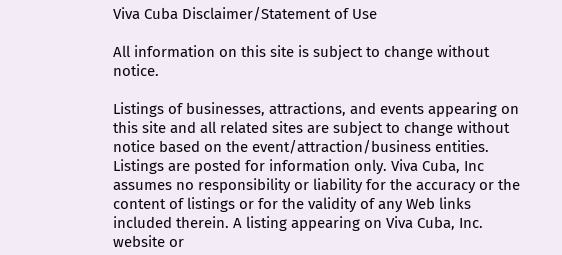Viva Cuba Disclaimer/Statement of Use

All information on this site is subject to change without notice.

Listings of businesses, attractions, and events appearing on this site and all related sites are subject to change without notice based on the event/attraction/business entities. Listings are posted for information only. Viva Cuba, Inc assumes no responsibility or liability for the accuracy or the content of listings or for the validity of any Web links included therein. A listing appearing on Viva Cuba, Inc. website or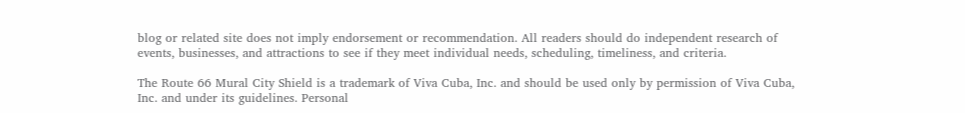blog or related site does not imply endorsement or recommendation. All readers should do independent research of events, businesses, and attractions to see if they meet individual needs, scheduling, timeliness, and criteria.

The Route 66 Mural City Shield is a trademark of Viva Cuba, Inc. and should be used only by permission of Viva Cuba, Inc. and under its guidelines. Personal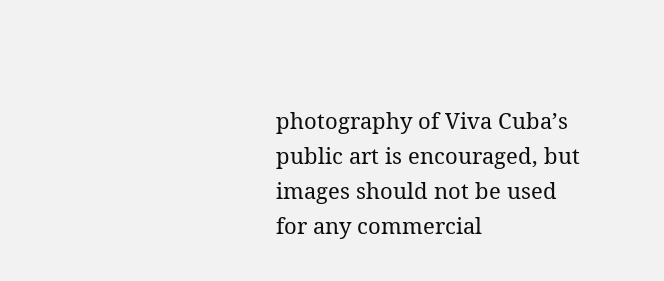photography of Viva Cuba’s public art is encouraged, but images should not be used for any commercial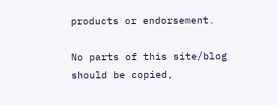products or endorsement.

No parts of this site/blog should be copied,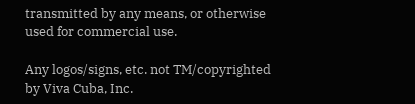transmitted by any means, or otherwise used for commercial use.

Any logos/signs, etc. not TM/copyrighted by Viva Cuba, Inc.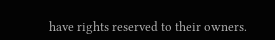have rights reserved to their owners.